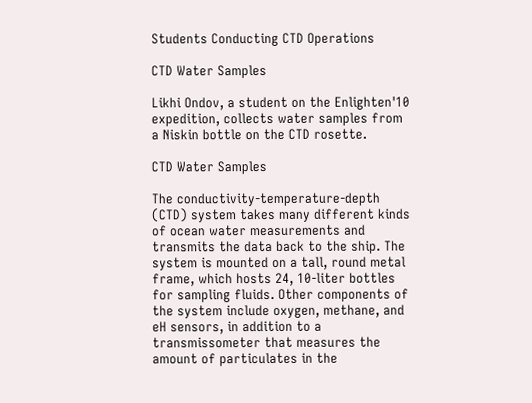Students Conducting CTD Operations

CTD Water Samples

Likhi Ondov, a student on the Enlighten'10 expedition, collects water samples from a Niskin bottle on the CTD rosette.

CTD Water Samples

The conductivity-temperature-depth (CTD) system takes many different kinds of ocean water measurements and transmits the data back to the ship. The system is mounted on a tall, round metal frame, which hosts 24, 10-liter bottles for sampling fluids. Other components of the system include oxygen, methane, and eH sensors, in addition to a transmissometer that measures the amount of particulates in the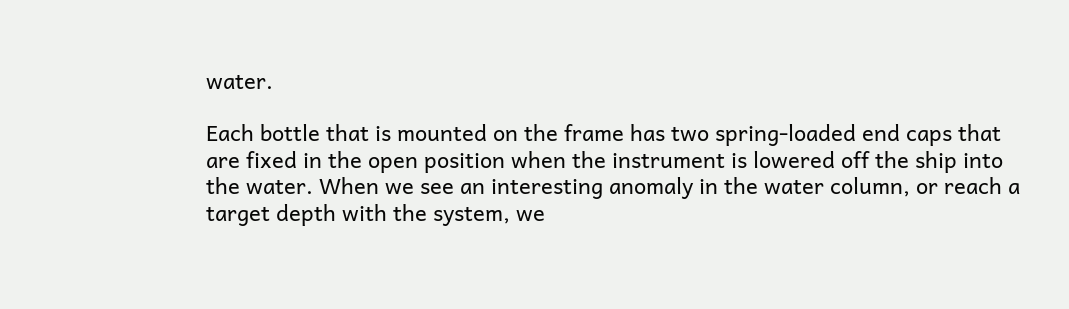water.

Each bottle that is mounted on the frame has two spring-loaded end caps that are fixed in the open position when the instrument is lowered off the ship into the water. When we see an interesting anomaly in the water column, or reach a target depth with the system, we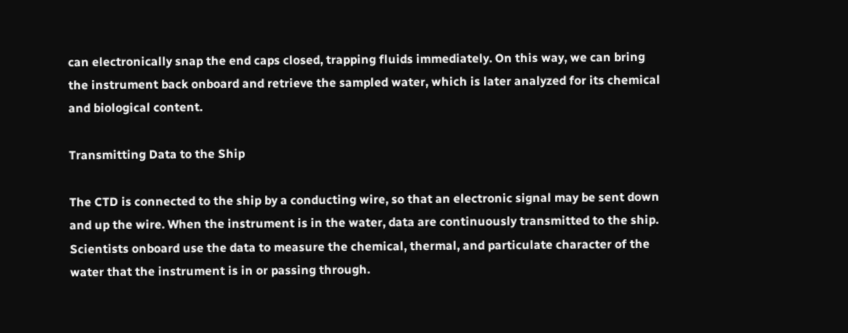can electronically snap the end caps closed, trapping fluids immediately. On this way, we can bring the instrument back onboard and retrieve the sampled water, which is later analyzed for its chemical and biological content.

Transmitting Data to the Ship

The CTD is connected to the ship by a conducting wire, so that an electronic signal may be sent down and up the wire. When the instrument is in the water, data are continuously transmitted to the ship. Scientists onboard use the data to measure the chemical, thermal, and particulate character of the water that the instrument is in or passing through.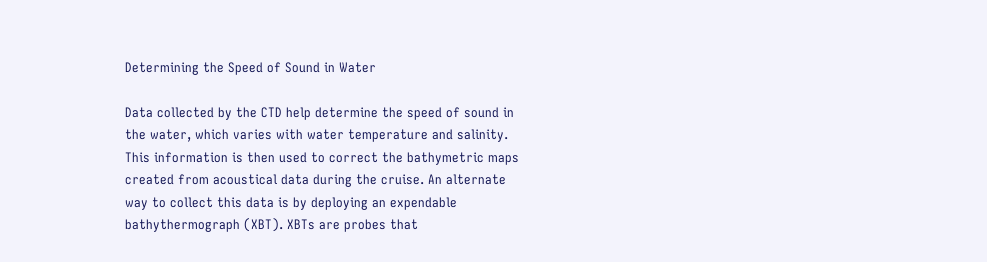Determining the Speed of Sound in Water

Data collected by the CTD help determine the speed of sound in the water, which varies with water temperature and salinity. This information is then used to correct the bathymetric maps created from acoustical data during the cruise. An alternate way to collect this data is by deploying an expendable bathythermograph (XBT). XBTs are probes that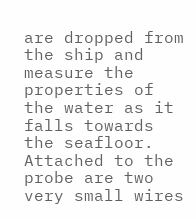are dropped from the ship and measure the properties of the water as it falls towards the seafloor. Attached to the probe are two very small wires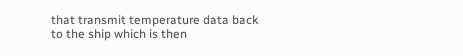that transmit temperature data back to the ship which is then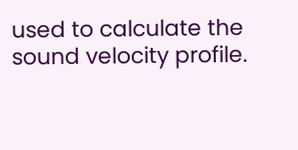used to calculate the sound velocity profile.